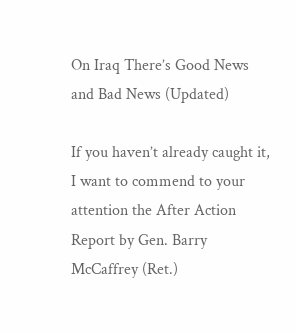On Iraq There’s Good News and Bad News (Updated)

If you haven’t already caught it, I want to commend to your attention the After Action Report by Gen. Barry McCaffrey (Ret.)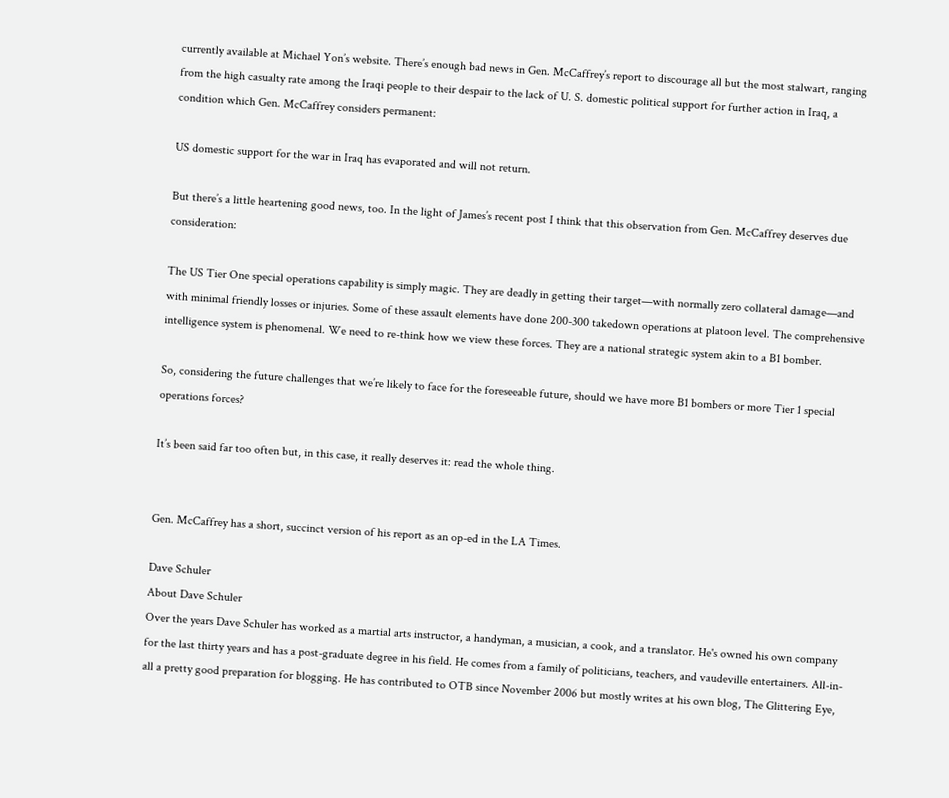currently available at Michael Yon’s website. There’s enough bad news in Gen. McCaffrey’s report to discourage all but the most stalwart, ranging from the high casualty rate among the Iraqi people to their despair to the lack of U. S. domestic political support for further action in Iraq, a condition which Gen. McCaffrey considers permanent:

US domestic support for the war in Iraq has evaporated and will not return.

But there’s a little heartening good news, too. In the light of James’s recent post I think that this observation from Gen. McCaffrey deserves due consideration:

The US Tier One special operations capability is simply magic. They are deadly in getting their target—with normally zero collateral damage—and with minimal friendly losses or injuries. Some of these assault elements have done 200-300 takedown operations at platoon level. The comprehensive intelligence system is phenomenal. We need to re-think how we view these forces. They are a national strategic system akin to a B1 bomber.

So, considering the future challenges that we’re likely to face for the foreseeable future, should we have more B1 bombers or more Tier 1 special operations forces?

It’s been said far too often but, in this case, it really deserves it: read the whole thing.


Gen. McCaffrey has a short, succinct version of his report as an op-ed in the LA Times.

Dave Schuler
About Dave Schuler
Over the years Dave Schuler has worked as a martial arts instructor, a handyman, a musician, a cook, and a translator. He's owned his own company for the last thirty years and has a post-graduate degree in his field. He comes from a family of politicians, teachers, and vaudeville entertainers. All-in-all a pretty good preparation for blogging. He has contributed to OTB since November 2006 but mostly writes at his own blog, The Glittering Eye,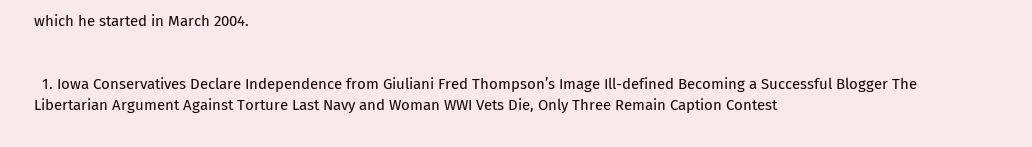which he started in March 2004.


  1. Iowa Conservatives Declare Independence from Giuliani Fred Thompson’s Image Ill-defined Becoming a Successful Blogger The Libertarian Argument Against Torture Last Navy and Woman WWI Vets Die, Only Three Remain Caption Contest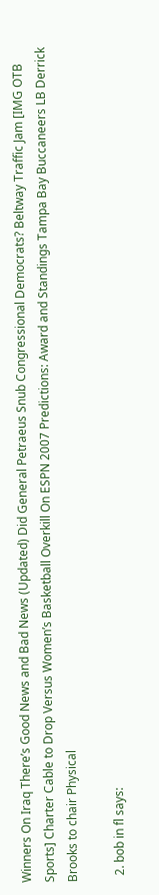Winners On Iraq There’s Good News and Bad News (Updated) Did General Petraeus Snub Congressional Democrats? Beltway Traffic Jam [IMG OTB Sports] Charter Cable to Drop Versus Women’s Basketball Overkill On ESPN 2007 Predictions: Award and Standings Tampa Bay Buccaneers LB Derrick Brooks to chair Physical

  2. bob in fl says: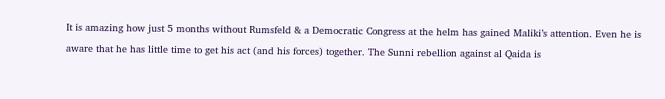It is amazing how just 5 months without Rumsfeld & a Democratic Congress at the helm has gained Maliki’s attention. Even he is aware that he has little time to get his act (and his forces) together. The Sunni rebellion against al Qaida is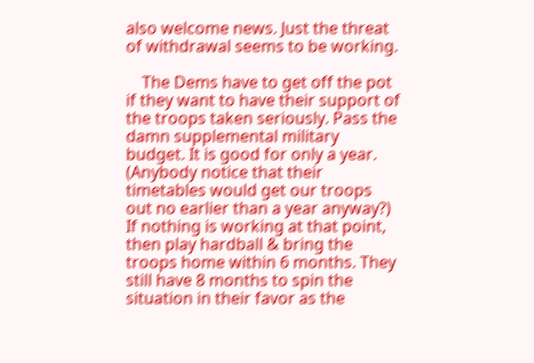also welcome news. Just the threat of withdrawal seems to be working.

    The Dems have to get off the pot if they want to have their support of the troops taken seriously. Pass the damn supplemental military budget. It is good for only a year. (Anybody notice that their timetables would get our troops out no earlier than a year anyway?) If nothing is working at that point, then play hardball & bring the troops home within 6 months. They still have 8 months to spin the situation in their favor as the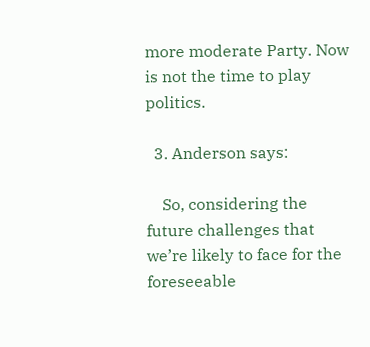more moderate Party. Now is not the time to play politics.

  3. Anderson says:

    So, considering the future challenges that we’re likely to face for the foreseeable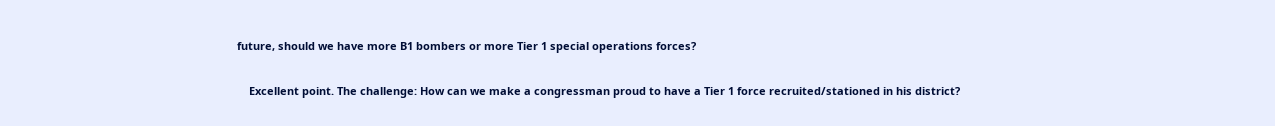future, should we have more B1 bombers or more Tier 1 special operations forces?

    Excellent point. The challenge: How can we make a congressman proud to have a Tier 1 force recruited/stationed in his district?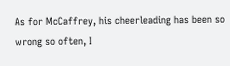As for McCaffrey, his cheerleading has been so wrong so often, I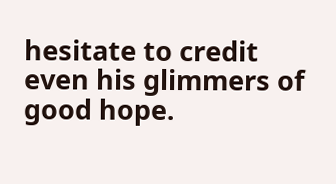hesitate to credit even his glimmers of good hope.